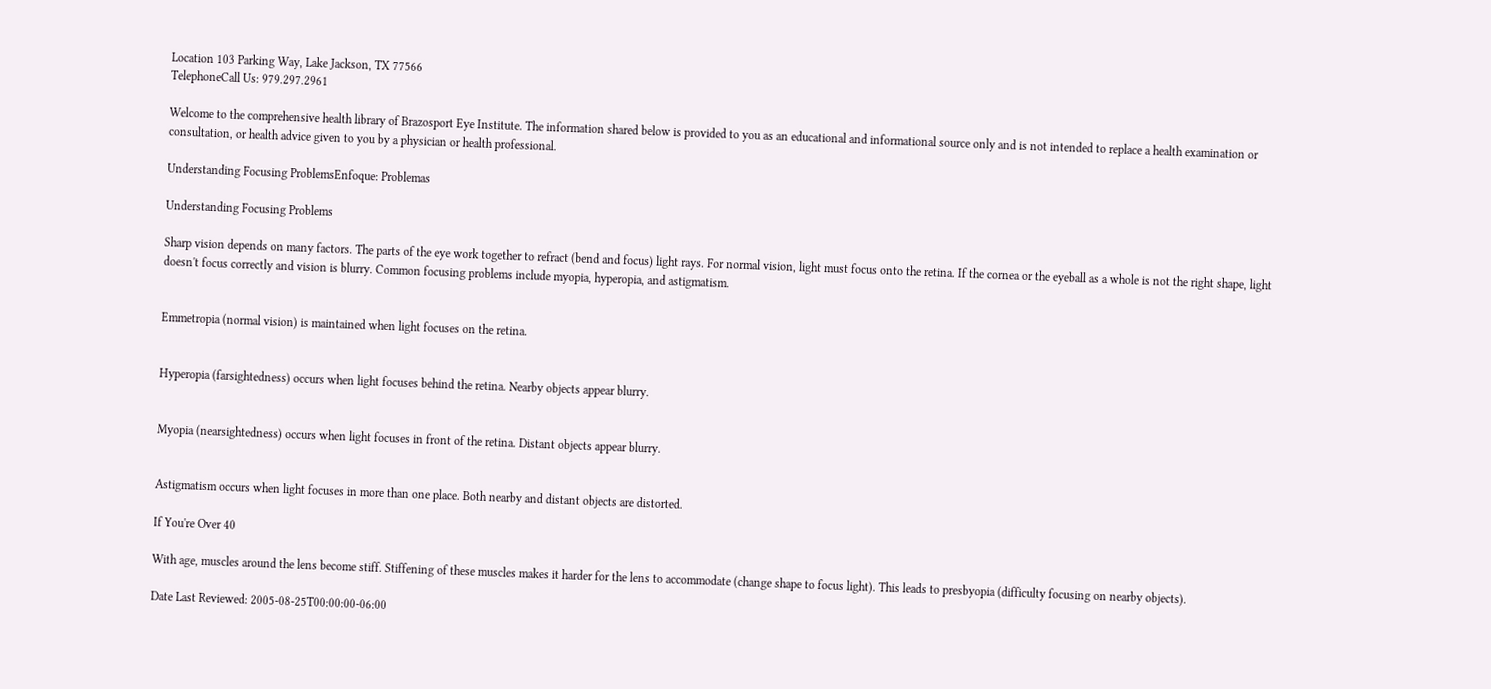Location 103 Parking Way, Lake Jackson, TX 77566
TelephoneCall Us: 979.297.2961

Welcome to the comprehensive health library of Brazosport Eye Institute. The information shared below is provided to you as an educational and informational source only and is not intended to replace a health examination or consultation, or health advice given to you by a physician or health professional.

Understanding Focusing ProblemsEnfoque: Problemas

Understanding Focusing Problems

Sharp vision depends on many factors. The parts of the eye work together to refract (bend and focus) light rays. For normal vision, light must focus onto the retina. If the cornea or the eyeball as a whole is not the right shape, light doesn't focus correctly and vision is blurry. Common focusing problems include myopia, hyperopia, and astigmatism.


Emmetropia (normal vision) is maintained when light focuses on the retina.


Hyperopia (farsightedness) occurs when light focuses behind the retina. Nearby objects appear blurry.


Myopia (nearsightedness) occurs when light focuses in front of the retina. Distant objects appear blurry.


Astigmatism occurs when light focuses in more than one place. Both nearby and distant objects are distorted.

If You're Over 40

With age, muscles around the lens become stiff. Stiffening of these muscles makes it harder for the lens to accommodate (change shape to focus light). This leads to presbyopia (difficulty focusing on nearby objects).

Date Last Reviewed: 2005-08-25T00:00:00-06:00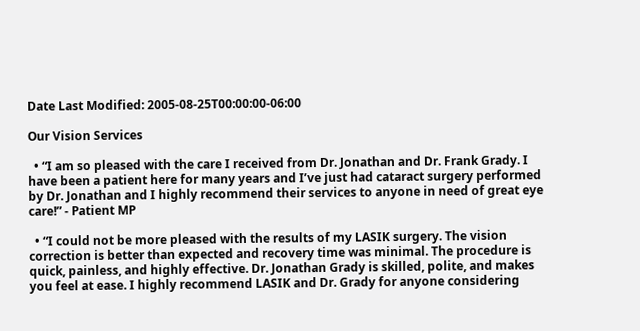Date Last Modified: 2005-08-25T00:00:00-06:00

Our Vision Services

  • “I am so pleased with the care I received from Dr. Jonathan and Dr. Frank Grady. I have been a patient here for many years and I’ve just had cataract surgery performed by Dr. Jonathan and I highly recommend their services to anyone in need of great eye care!” - Patient MP

  • “I could not be more pleased with the results of my LASIK surgery. The vision correction is better than expected and recovery time was minimal. The procedure is quick, painless, and highly effective. Dr. Jonathan Grady is skilled, polite, and makes you feel at ease. I highly recommend LASIK and Dr. Grady for anyone considering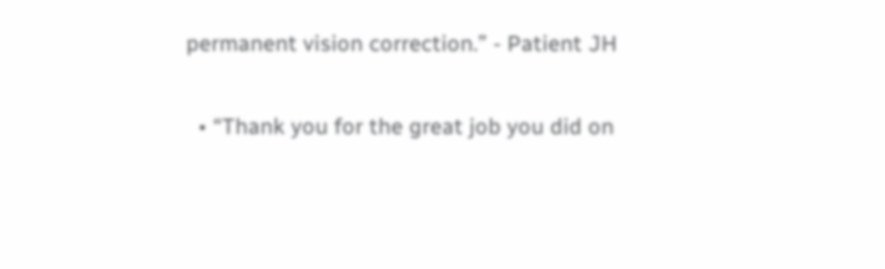permanent vision correction.” - Patient JH

  • “Thank you for the great job you did on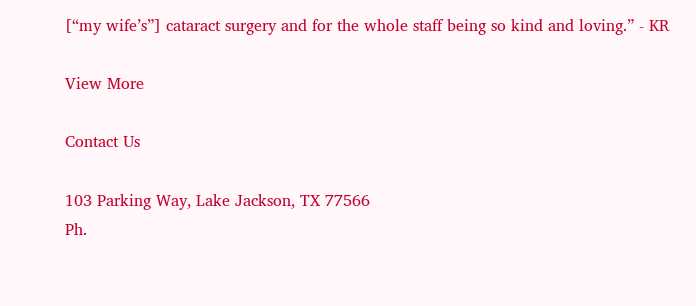[“my wife’s”] cataract surgery and for the whole staff being so kind and loving.” - KR

View More

Contact Us

103 Parking Way, Lake Jackson, TX 77566
Ph.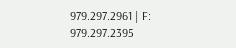979.297.2961 | F: 979.297.2395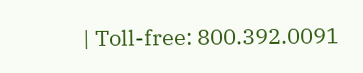| Toll-free: 800.392.0091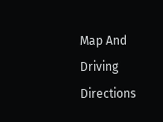Map And Driving Directions